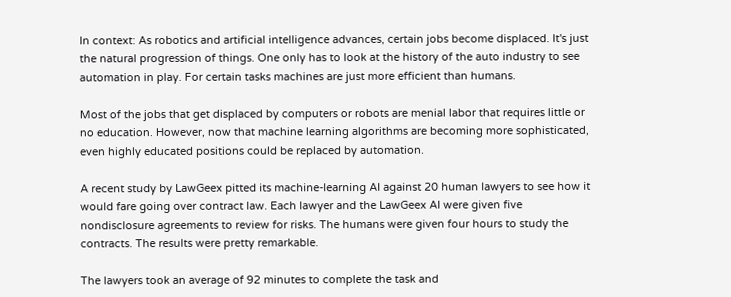In context: As robotics and artificial intelligence advances, certain jobs become displaced. It's just the natural progression of things. One only has to look at the history of the auto industry to see automation in play. For certain tasks machines are just more efficient than humans.

Most of the jobs that get displaced by computers or robots are menial labor that requires little or no education. However, now that machine learning algorithms are becoming more sophisticated, even highly educated positions could be replaced by automation.

A recent study by LawGeex pitted its machine-learning AI against 20 human lawyers to see how it would fare going over contract law. Each lawyer and the LawGeex AI were given five nondisclosure agreements to review for risks. The humans were given four hours to study the contracts. The results were pretty remarkable.

The lawyers took an average of 92 minutes to complete the task and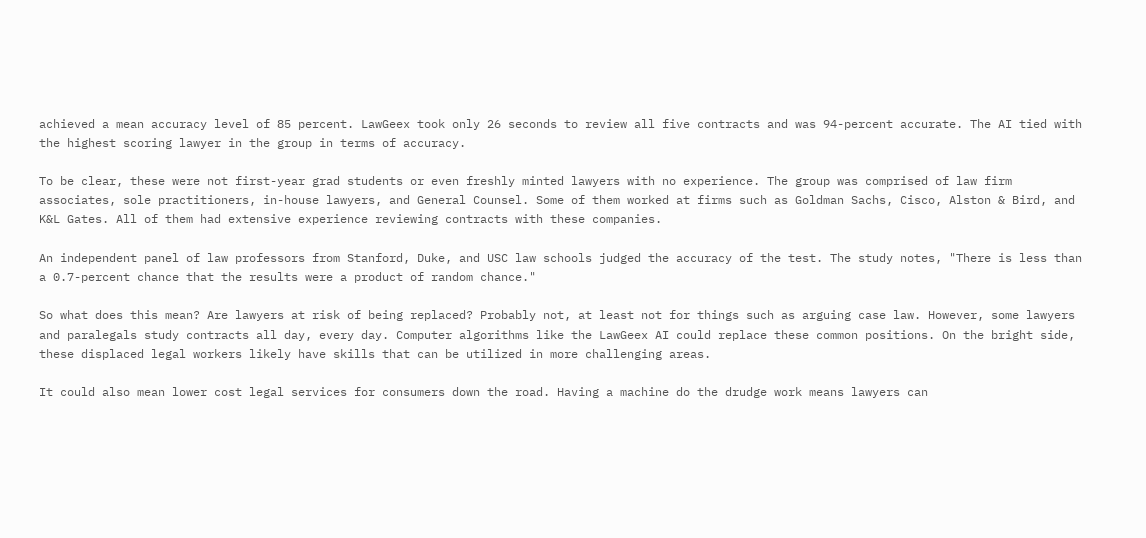achieved a mean accuracy level of 85 percent. LawGeex took only 26 seconds to review all five contracts and was 94-percent accurate. The AI tied with the highest scoring lawyer in the group in terms of accuracy.

To be clear, these were not first-year grad students or even freshly minted lawyers with no experience. The group was comprised of law firm associates, sole practitioners, in-house lawyers, and General Counsel. Some of them worked at firms such as Goldman Sachs, Cisco, Alston & Bird, and K&L Gates. All of them had extensive experience reviewing contracts with these companies.

An independent panel of law professors from Stanford, Duke, and USC law schools judged the accuracy of the test. The study notes, "There is less than a 0.7-percent chance that the results were a product of random chance."

So what does this mean? Are lawyers at risk of being replaced? Probably not, at least not for things such as arguing case law. However, some lawyers and paralegals study contracts all day, every day. Computer algorithms like the LawGeex AI could replace these common positions. On the bright side, these displaced legal workers likely have skills that can be utilized in more challenging areas.

It could also mean lower cost legal services for consumers down the road. Having a machine do the drudge work means lawyers can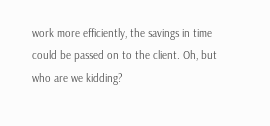work more efficiently, the savings in time could be passed on to the client. Oh, but who are we kidding?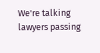We're talking lawyers passing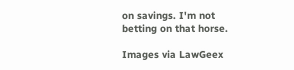on savings. I'm not betting on that horse.

Images via LawGeex